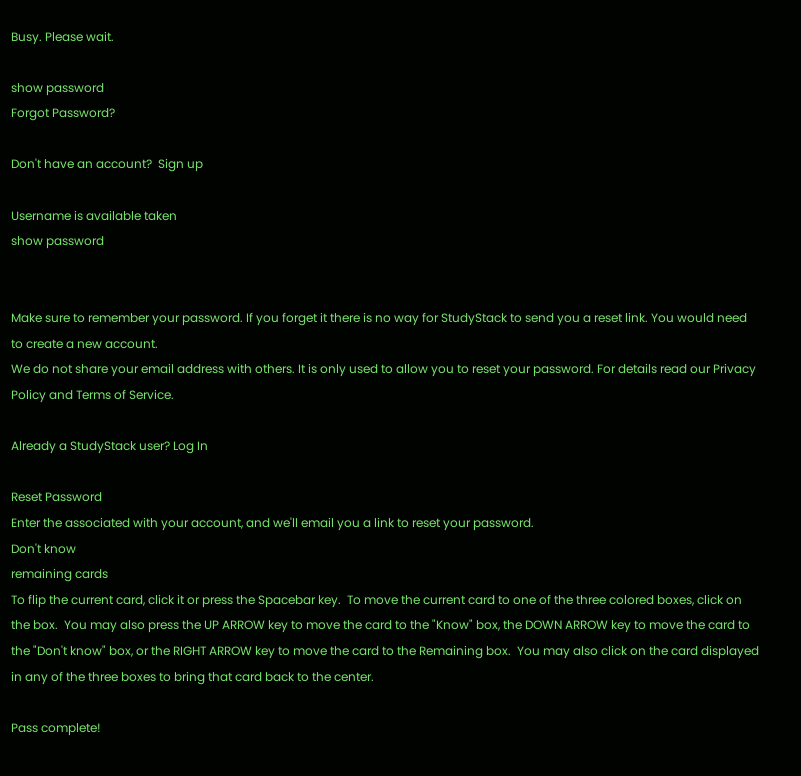Busy. Please wait.

show password
Forgot Password?

Don't have an account?  Sign up

Username is available taken
show password


Make sure to remember your password. If you forget it there is no way for StudyStack to send you a reset link. You would need to create a new account.
We do not share your email address with others. It is only used to allow you to reset your password. For details read our Privacy Policy and Terms of Service.

Already a StudyStack user? Log In

Reset Password
Enter the associated with your account, and we'll email you a link to reset your password.
Don't know
remaining cards
To flip the current card, click it or press the Spacebar key.  To move the current card to one of the three colored boxes, click on the box.  You may also press the UP ARROW key to move the card to the "Know" box, the DOWN ARROW key to move the card to the "Don't know" box, or the RIGHT ARROW key to move the card to the Remaining box.  You may also click on the card displayed in any of the three boxes to bring that card back to the center.

Pass complete!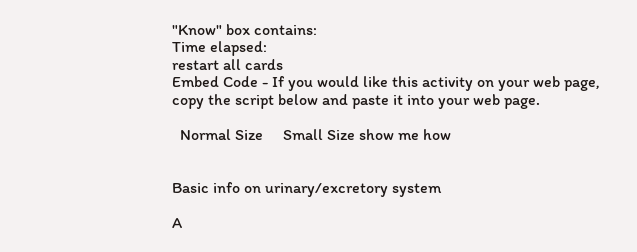"Know" box contains:
Time elapsed:
restart all cards
Embed Code - If you would like this activity on your web page, copy the script below and paste it into your web page.

  Normal Size     Small Size show me how


Basic info on urinary/excretory system

A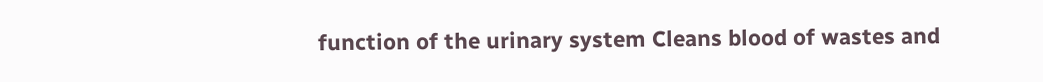function of the urinary system Cleans blood of wastes and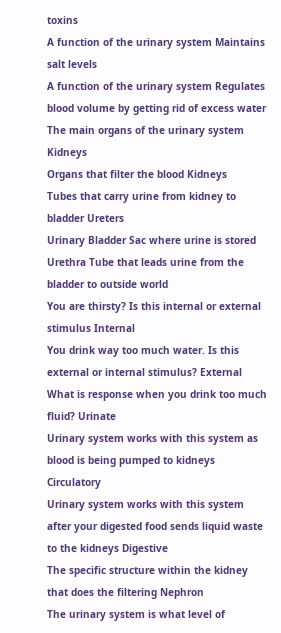toxins
A function of the urinary system Maintains salt levels
A function of the urinary system Regulates blood volume by getting rid of excess water
The main organs of the urinary system Kidneys
Organs that filter the blood Kidneys
Tubes that carry urine from kidney to bladder Ureters
Urinary Bladder Sac where urine is stored
Urethra Tube that leads urine from the bladder to outside world
You are thirsty? Is this internal or external stimulus Internal
You drink way too much water. Is this external or internal stimulus? External
What is response when you drink too much fluid? Urinate
Urinary system works with this system as blood is being pumped to kidneys Circulatory
Urinary system works with this system after your digested food sends liquid waste to the kidneys Digestive
The specific structure within the kidney that does the filtering Nephron
The urinary system is what level of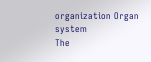organization Organ system
The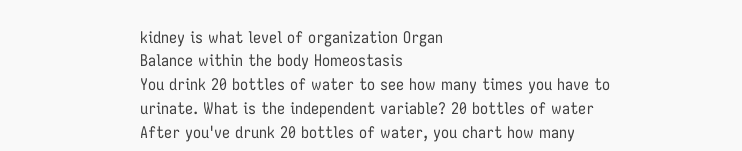kidney is what level of organization Organ
Balance within the body Homeostasis
You drink 20 bottles of water to see how many times you have to urinate. What is the independent variable? 20 bottles of water
After you've drunk 20 bottles of water, you chart how many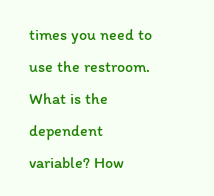times you need to use the restroom. What is the dependent variable? How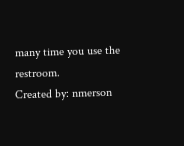many time you use the restroom.
Created by: nmerson